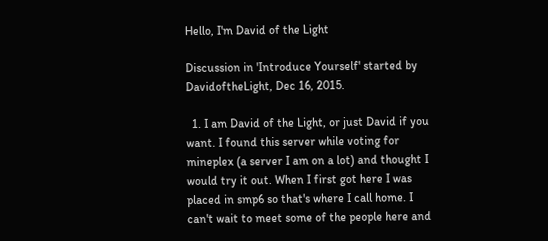Hello, I'm David of the Light

Discussion in 'Introduce Yourself' started by DavidoftheLight, Dec 16, 2015.

  1. I am David of the Light, or just David if you want. I found this server while voting for mineplex (a server I am on a lot) and thought I would try it out. When I first got here I was placed in smp6 so that's where I call home. I can't wait to meet some of the people here and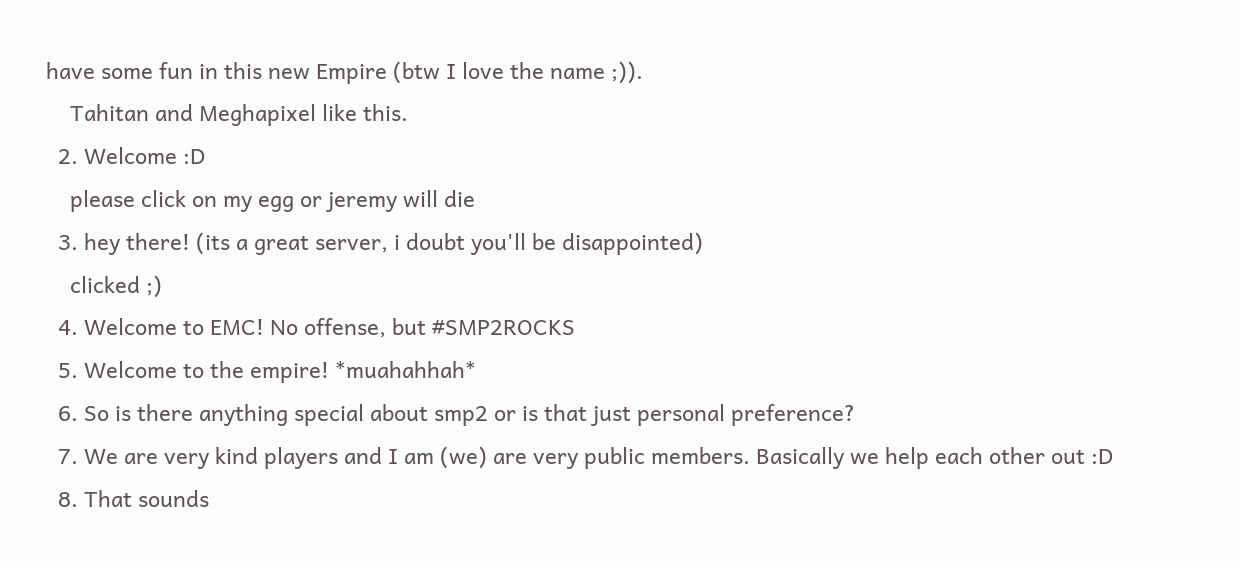have some fun in this new Empire (btw I love the name ;)).
    Tahitan and Meghapixel like this.
  2. Welcome :D
    please click on my egg or jeremy will die
  3. hey there! (its a great server, i doubt you'll be disappointed)
    clicked ;)
  4. Welcome to EMC! No offense, but #SMP2ROCKS
  5. Welcome to the empire! *muahahhah*
  6. So is there anything special about smp2 or is that just personal preference?
  7. We are very kind players and I am (we) are very public members. Basically we help each other out :D
  8. That sounds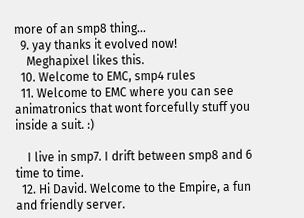more of an smp8 thing...
  9. yay thanks it evolved now!
    Meghapixel likes this.
  10. Welcome to EMC, smp4 rules
  11. Welcome to EMC where you can see animatronics that wont forcefully stuff you inside a suit. :)

    I live in smp7. I drift between smp8 and 6 time to time.
  12. Hi David. Welcome to the Empire, a fun and friendly server.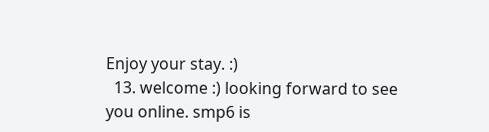Enjoy your stay. :)
  13. welcome :) looking forward to see you online. smp6 is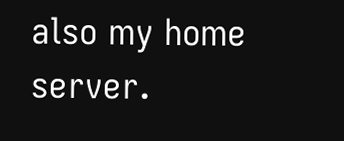also my home server.